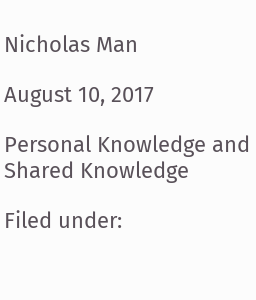Nicholas Man

August 10, 2017

Personal Knowledge and Shared Knowledge

Filed under: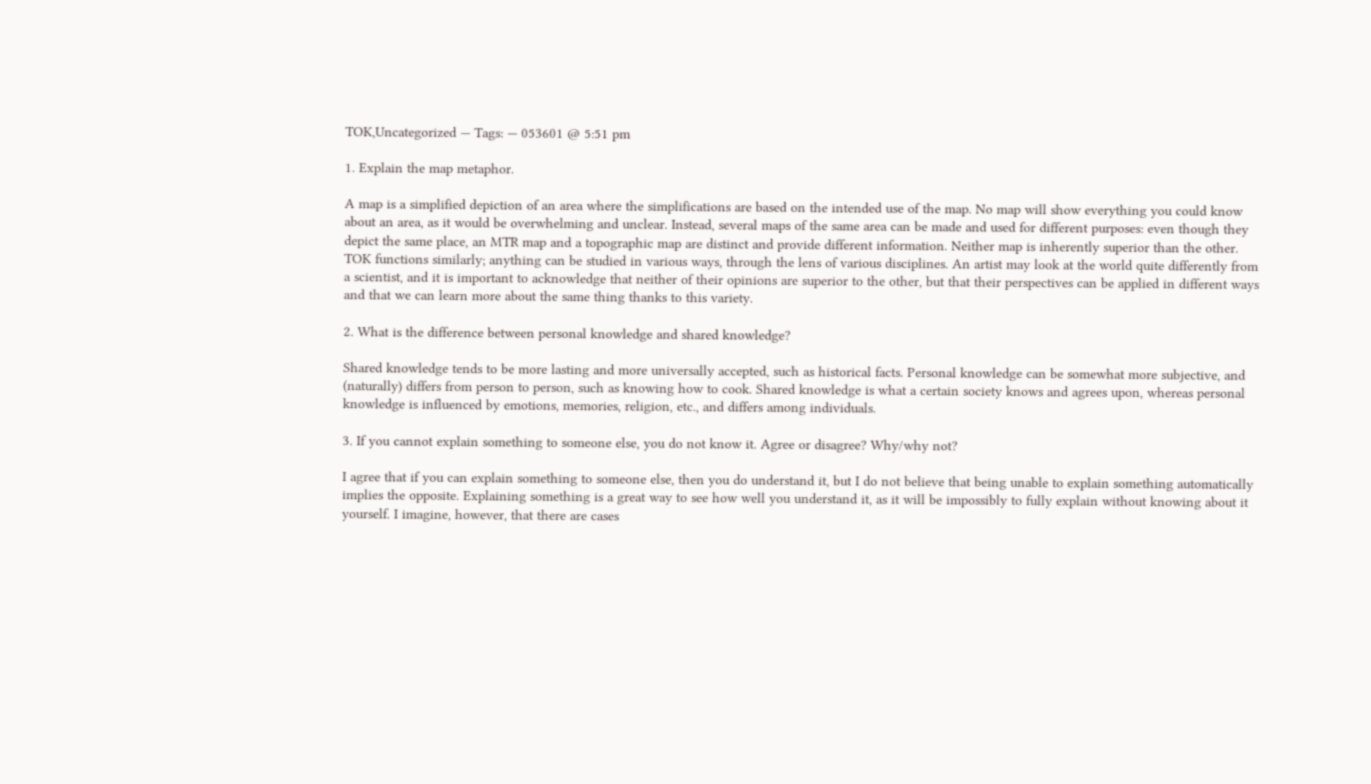TOK,Uncategorized — Tags: — 053601 @ 5:51 pm

1. Explain the map metaphor.

A map is a simplified depiction of an area where the simplifications are based on the intended use of the map. No map will show everything you could know about an area, as it would be overwhelming and unclear. Instead, several maps of the same area can be made and used for different purposes: even though they depict the same place, an MTR map and a topographic map are distinct and provide different information. Neither map is inherently superior than the other. TOK functions similarly; anything can be studied in various ways, through the lens of various disciplines. An artist may look at the world quite differently from a scientist, and it is important to acknowledge that neither of their opinions are superior to the other, but that their perspectives can be applied in different ways and that we can learn more about the same thing thanks to this variety.

2. What is the difference between personal knowledge and shared knowledge?

Shared knowledge tends to be more lasting and more universally accepted, such as historical facts. Personal knowledge can be somewhat more subjective, and (naturally) differs from person to person, such as knowing how to cook. Shared knowledge is what a certain society knows and agrees upon, whereas personal knowledge is influenced by emotions, memories, religion, etc., and differs among individuals.

3. If you cannot explain something to someone else, you do not know it. Agree or disagree? Why/why not?

I agree that if you can explain something to someone else, then you do understand it, but I do not believe that being unable to explain something automatically implies the opposite. Explaining something is a great way to see how well you understand it, as it will be impossibly to fully explain without knowing about it yourself. I imagine, however, that there are cases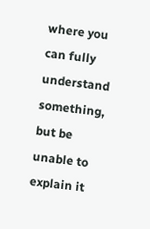where you can fully understand something, but be unable to explain it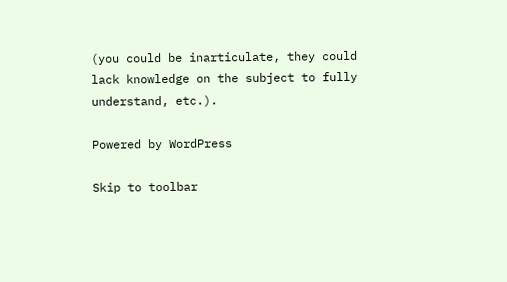(you could be inarticulate, they could lack knowledge on the subject to fully understand, etc.).

Powered by WordPress

Skip to toolbar